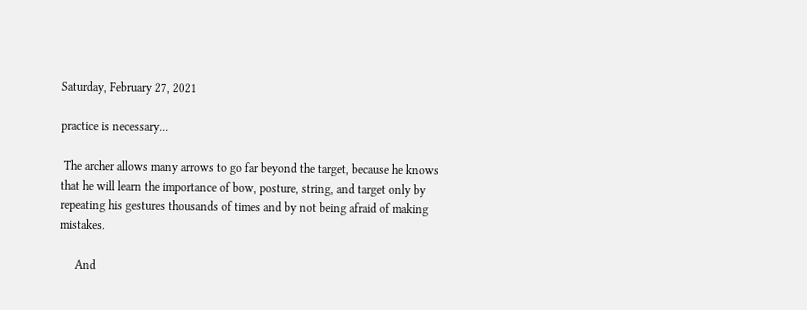Saturday, February 27, 2021

practice is necessary...

 The archer allows many arrows to go far beyond the target, because he knows that he will learn the importance of bow, posture, string, and target only by repeating his gestures thousands of times and by not being afraid of making mistakes.

     And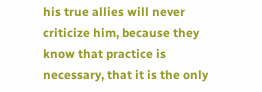his true allies will never criticize him, because they know that practice is necessary, that it is the only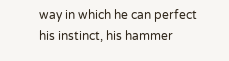way in which he can perfect his instinct, his hammer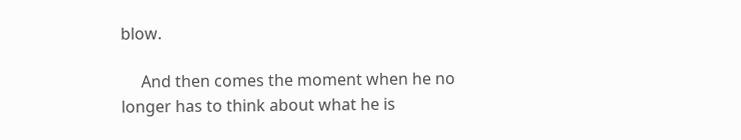blow.

     And then comes the moment when he no longer has to think about what he is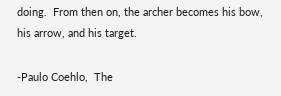doing.  From then on, the archer becomes his bow, his arrow, and his target.

-Paulo Coehlo,  The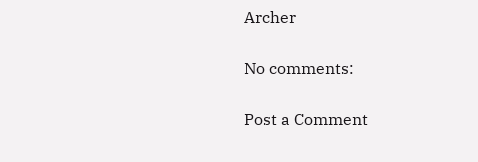Archer

No comments:

Post a Comment